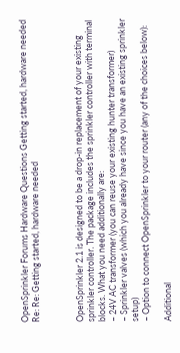OpenSprinkler Forums Hardware Questions Getting started, hardware needed Re: Re: Getting started, hardware needed



OpenSprinkler 2.1 is designed to be a drop-in replacement of your existing sprinkler controller. The package includes the sprinkler controller with terminal blocks. What you need additionally are:
– 24V AC transformer (you can reuse your existing hunter transformer)
– Sprinkler valves (which you already have since you have an existing sprinkler setup)
– Option to connect OpenSprinkler to your router (any of the choices below):

Additional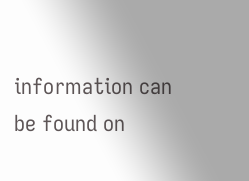information can be found on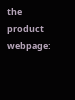the product webpage: